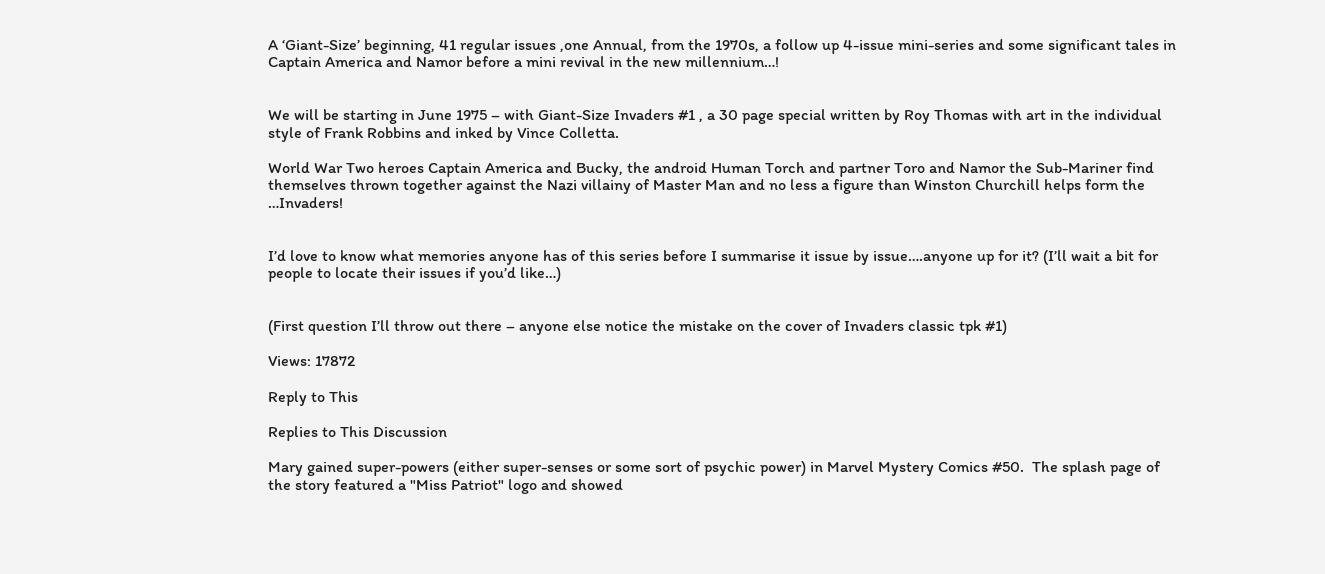A ‘Giant-Size’ beginning, 41 regular issues ,one Annual, from the 1970s, a follow up 4-issue mini-series and some significant tales in Captain America and Namor before a mini revival in the new millennium…!


We will be starting in June 1975 – with Giant-Size Invaders #1 , a 30 page special written by Roy Thomas with art in the individual style of Frank Robbins and inked by Vince Colletta.

World War Two heroes Captain America and Bucky, the android Human Torch and partner Toro and Namor the Sub-Mariner find themselves thrown together against the Nazi villainy of Master Man and no less a figure than Winston Churchill helps form the …Invaders!


I’d love to know what memories anyone has of this series before I summarise it issue by issue….anyone up for it? (I’ll wait a bit for people to locate their issues if you’d like…)


(First question I’ll throw out there – anyone else notice the mistake on the cover of Invaders classic tpk #1)

Views: 17872

Reply to This

Replies to This Discussion

Mary gained super-powers (either super-senses or some sort of psychic power) in Marvel Mystery Comics #50.  The splash page of the story featured a "Miss Patriot" logo and showed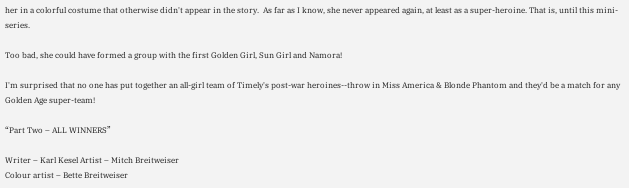her in a colorful costume that otherwise didn't appear in the story.  As far as I know, she never appeared again, at least as a super-heroine. That is, until this mini-series.

Too bad, she could have formed a group with the first Golden Girl, Sun Girl and Namora!

I'm surprised that no one has put together an all-girl team of Timely's post-war heroines--throw in Miss America & Blonde Phantom and they'd be a match for any Golden Age super-team!

“Part Two – ALL WINNERS”

Writer – Karl Kesel Artist – Mitch Breitweiser
Colour artist – Bette Breitweiser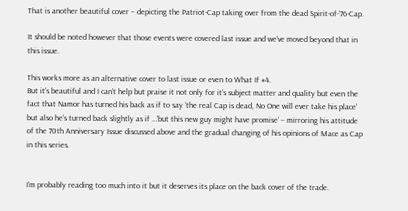That is another beautiful cover – depicting the Patriot-Cap taking over from the dead Spirit-of-’76-Cap.

It should be noted however that those events were covered last issue and we’ve moved beyond that in this issue.

This works more as an alternative cover to last issue or even to What If #4.
But it’s beautiful and I can’t help but praise it not only for it’s subject matter and quality but even the fact that Namor has turned his back as if to say ‘the real Cap is dead, No One will ever take his place’ but also he’s turned back slightly as if …’but this new guy might have promise’ – mirroring his attitude of the 70th Anniversary Issue discussed above and the gradual changing of his opinions of Mace as Cap in this series.


I’m probably reading too much into it but it deserves its place on the back cover of the trade.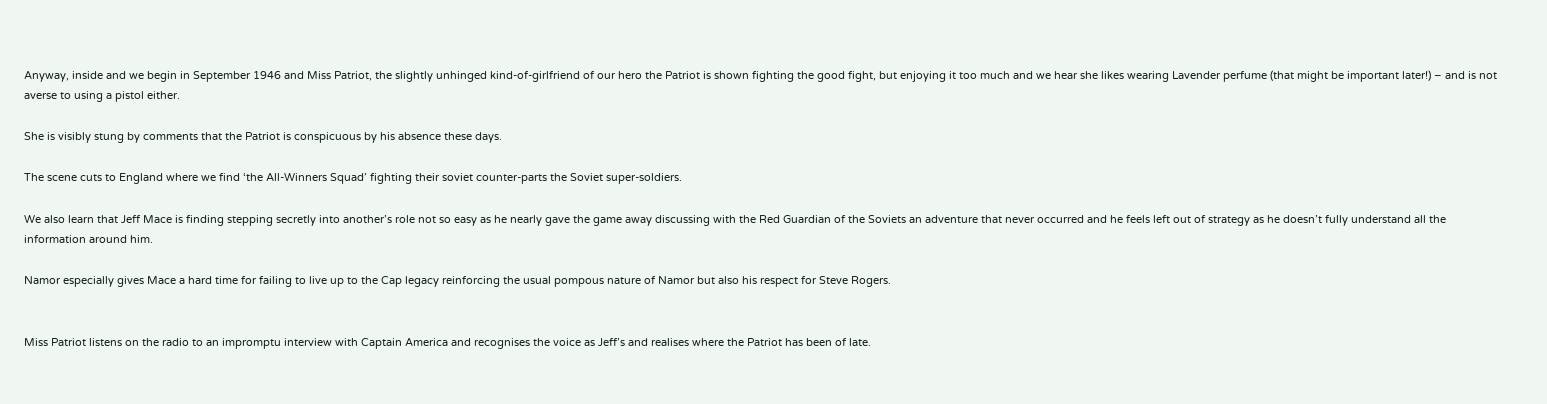Anyway, inside and we begin in September 1946 and Miss Patriot, the slightly unhinged kind-of-girlfriend of our hero the Patriot is shown fighting the good fight, but enjoying it too much and we hear she likes wearing Lavender perfume (that might be important later!) – and is not averse to using a pistol either.

She is visibly stung by comments that the Patriot is conspicuous by his absence these days.

The scene cuts to England where we find ‘the All-Winners Squad’ fighting their soviet counter-parts the Soviet super-soldiers.

We also learn that Jeff Mace is finding stepping secretly into another’s role not so easy as he nearly gave the game away discussing with the Red Guardian of the Soviets an adventure that never occurred and he feels left out of strategy as he doesn’t fully understand all the information around him.

Namor especially gives Mace a hard time for failing to live up to the Cap legacy reinforcing the usual pompous nature of Namor but also his respect for Steve Rogers.


Miss Patriot listens on the radio to an impromptu interview with Captain America and recognises the voice as Jeff’s and realises where the Patriot has been of late.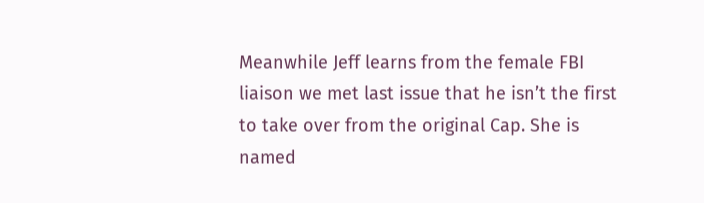Meanwhile Jeff learns from the female FBI liaison we met last issue that he isn’t the first to take over from the original Cap. She is named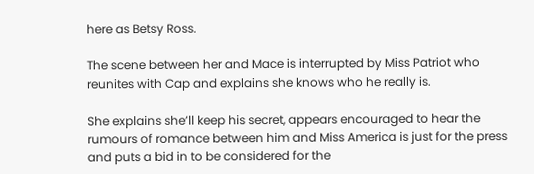here as Betsy Ross.

The scene between her and Mace is interrupted by Miss Patriot who reunites with Cap and explains she knows who he really is.

She explains she’ll keep his secret, appears encouraged to hear the rumours of romance between him and Miss America is just for the press and puts a bid in to be considered for the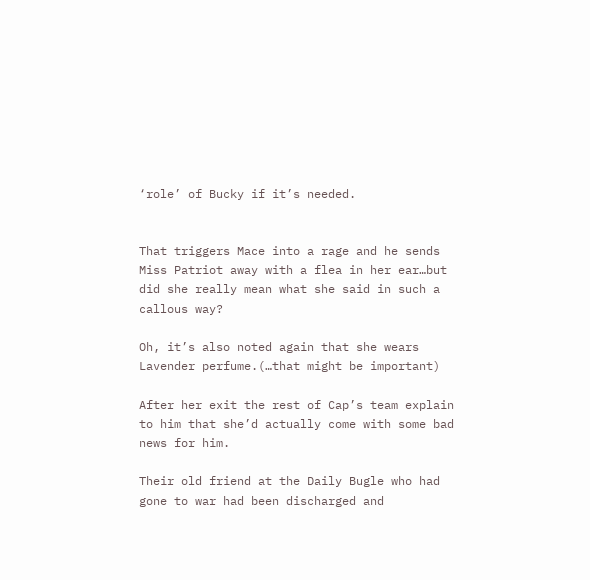‘role’ of Bucky if it’s needed.


That triggers Mace into a rage and he sends Miss Patriot away with a flea in her ear…but did she really mean what she said in such a callous way?

Oh, it’s also noted again that she wears Lavender perfume.(…that might be important)

After her exit the rest of Cap’s team explain to him that she’d actually come with some bad news for him.

Their old friend at the Daily Bugle who had gone to war had been discharged and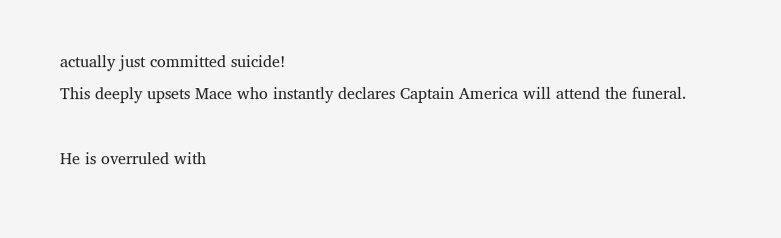actually just committed suicide!
This deeply upsets Mace who instantly declares Captain America will attend the funeral.

He is overruled with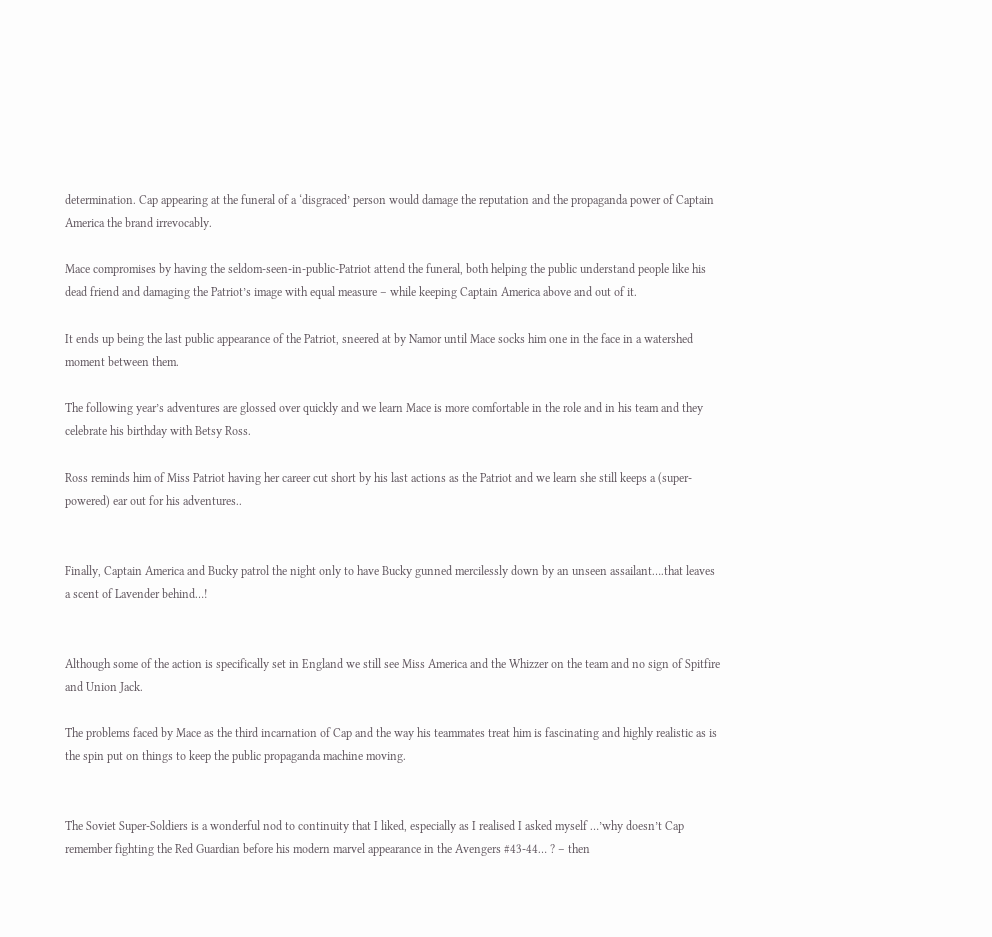determination. Cap appearing at the funeral of a ‘disgraced’ person would damage the reputation and the propaganda power of Captain America the brand irrevocably.

Mace compromises by having the seldom-seen-in-public-Patriot attend the funeral, both helping the public understand people like his dead friend and damaging the Patriot’s image with equal measure – while keeping Captain America above and out of it.

It ends up being the last public appearance of the Patriot, sneered at by Namor until Mace socks him one in the face in a watershed moment between them.

The following year’s adventures are glossed over quickly and we learn Mace is more comfortable in the role and in his team and they celebrate his birthday with Betsy Ross.

Ross reminds him of Miss Patriot having her career cut short by his last actions as the Patriot and we learn she still keeps a (super-powered) ear out for his adventures..


Finally, Captain America and Bucky patrol the night only to have Bucky gunned mercilessly down by an unseen assailant….that leaves a scent of Lavender behind…!


Although some of the action is specifically set in England we still see Miss America and the Whizzer on the team and no sign of Spitfire and Union Jack.

The problems faced by Mace as the third incarnation of Cap and the way his teammates treat him is fascinating and highly realistic as is the spin put on things to keep the public propaganda machine moving.


The Soviet Super-Soldiers is a wonderful nod to continuity that I liked, especially as I realised I asked myself …’why doesn’t Cap remember fighting the Red Guardian before his modern marvel appearance in the Avengers #43-44… ? – then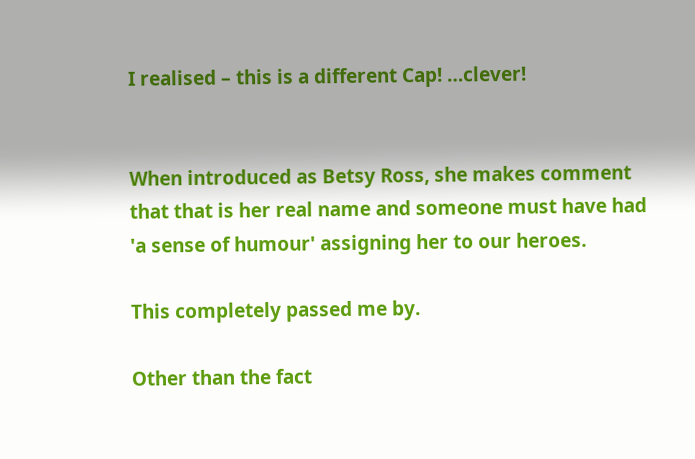I realised – this is a different Cap! …clever!


When introduced as Betsy Ross, she makes comment that that is her real name and someone must have had 'a sense of humour' assigning her to our heroes.

This completely passed me by.

Other than the fact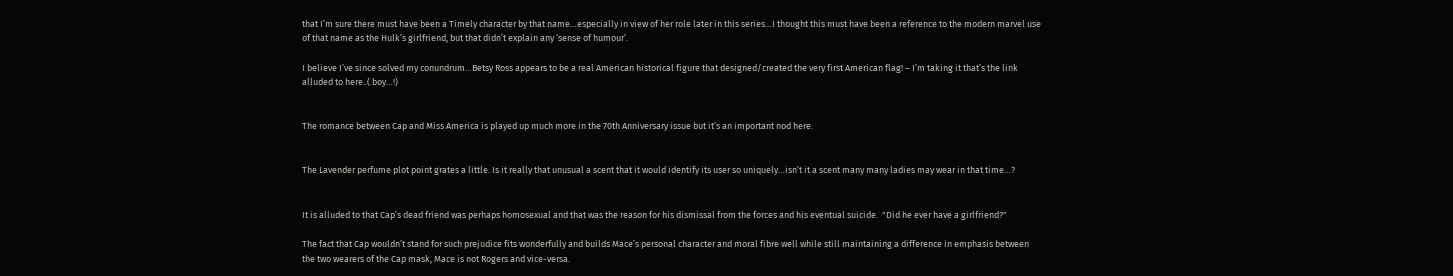that I’m sure there must have been a Timely character by that name…especially in view of her role later in this series…I thought this must have been a reference to the modern marvel use of that name as the Hulk’s girlfriend, but that didn’t explain any ‘sense of humour’.

I believe I’ve since solved my conundrum…Betsy Ross appears to be a real American historical figure that designed/created the very first American flag! – I’m taking it that’s the link alluded to here..(.boy…!)


The romance between Cap and Miss America is played up much more in the 70th Anniversary issue but it’s an important nod here.


The Lavender perfume plot point grates a little. Is it really that unusual a scent that it would identify its user so uniquely…isn’t it a scent many many ladies may wear in that time…?


It is alluded to that Cap’s dead friend was perhaps homosexual and that was the reason for his dismissal from the forces and his eventual suicide.  "Did he ever have a girlfriend?"

The fact that Cap wouldn’t stand for such prejudice fits wonderfully and builds Mace’s personal character and moral fibre well while still maintaining a difference in emphasis between the two wearers of the Cap mask, Mace is not Rogers and vice-versa.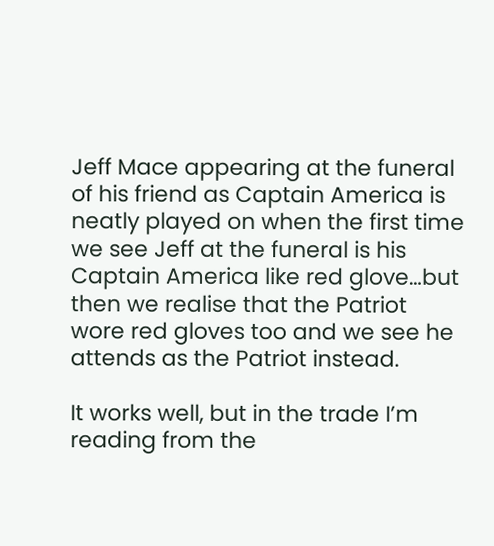Jeff Mace appearing at the funeral of his friend as Captain America is neatly played on when the first time we see Jeff at the funeral is his Captain America like red glove…but then we realise that the Patriot wore red gloves too and we see he attends as the Patriot instead.

It works well, but in the trade I’m reading from the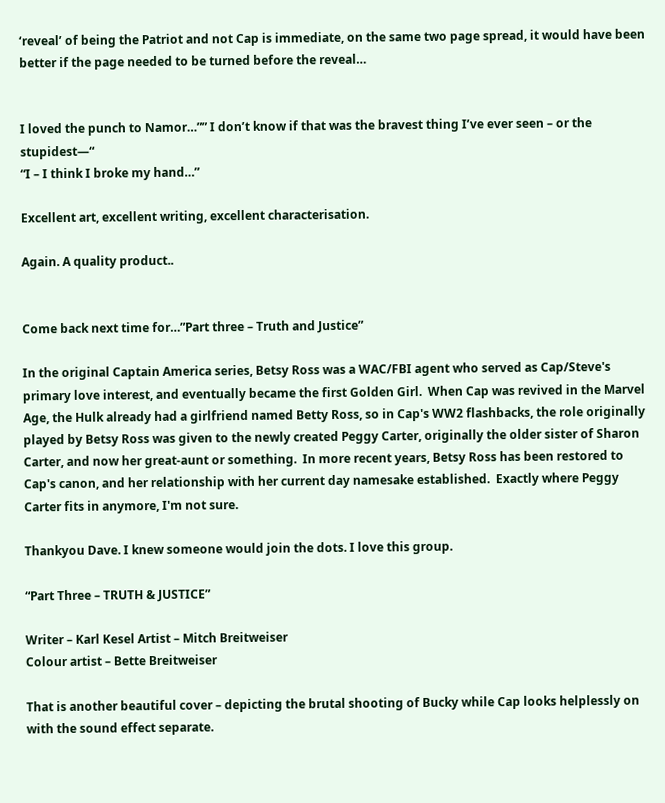‘reveal’ of being the Patriot and not Cap is immediate, on the same two page spread, it would have been better if the page needed to be turned before the reveal…


I loved the punch to Namor…”” I don’t know if that was the bravest thing I’ve ever seen – or the stupidest—“
“I – I think I broke my hand…”

Excellent art, excellent writing, excellent characterisation.

Again. A quality product..


Come back next time for…”Part three – Truth and Justice”

In the original Captain America series, Betsy Ross was a WAC/FBI agent who served as Cap/Steve's primary love interest, and eventually became the first Golden Girl.  When Cap was revived in the Marvel Age, the Hulk already had a girlfriend named Betty Ross, so in Cap's WW2 flashbacks, the role originally played by Betsy Ross was given to the newly created Peggy Carter, originally the older sister of Sharon Carter, and now her great-aunt or something.  In more recent years, Betsy Ross has been restored to Cap's canon, and her relationship with her current day namesake established.  Exactly where Peggy Carter fits in anymore, I'm not sure.

Thankyou Dave. I knew someone would join the dots. I love this group.

“Part Three – TRUTH & JUSTICE”

Writer – Karl Kesel Artist – Mitch Breitweiser
Colour artist – Bette Breitweiser

That is another beautiful cover – depicting the brutal shooting of Bucky while Cap looks helplessly on with the sound effect separate.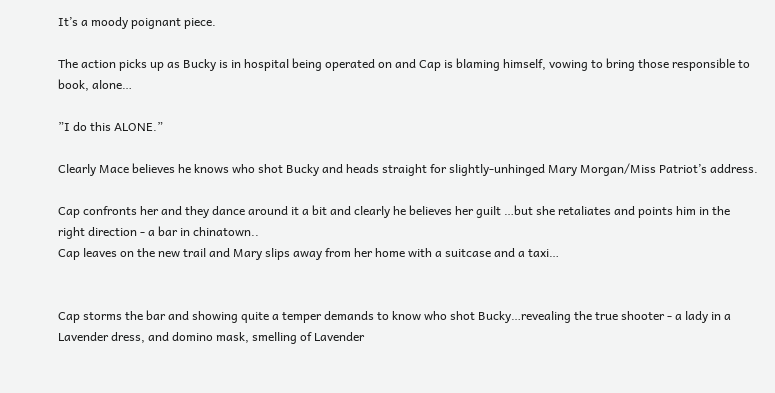It’s a moody poignant piece.

The action picks up as Bucky is in hospital being operated on and Cap is blaming himself, vowing to bring those responsible to book, alone…

”I do this ALONE.”

Clearly Mace believes he knows who shot Bucky and heads straight for slightly-unhinged Mary Morgan/Miss Patriot’s address.

Cap confronts her and they dance around it a bit and clearly he believes her guilt …but she retaliates and points him in the right direction - a bar in chinatown..
Cap leaves on the new trail and Mary slips away from her home with a suitcase and a taxi…


Cap storms the bar and showing quite a temper demands to know who shot Bucky…revealing the true shooter - a lady in a Lavender dress, and domino mask, smelling of Lavender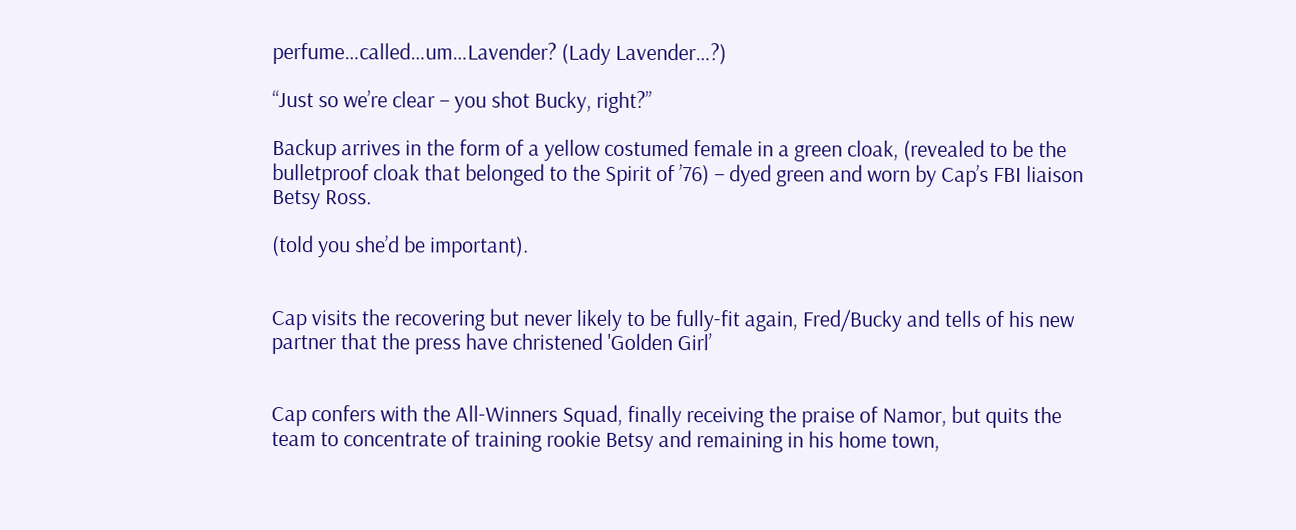perfume…called…um…Lavender? (Lady Lavender…?)

“Just so we’re clear – you shot Bucky, right?”

Backup arrives in the form of a yellow costumed female in a green cloak, (revealed to be the bulletproof cloak that belonged to the Spirit of ’76) – dyed green and worn by Cap’s FBI liaison Betsy Ross.

(told you she’d be important).


Cap visits the recovering but never likely to be fully-fit again, Fred/Bucky and tells of his new partner that the press have christened 'Golden Girl’


Cap confers with the All-Winners Squad, finally receiving the praise of Namor, but quits the team to concentrate of training rookie Betsy and remaining in his home town,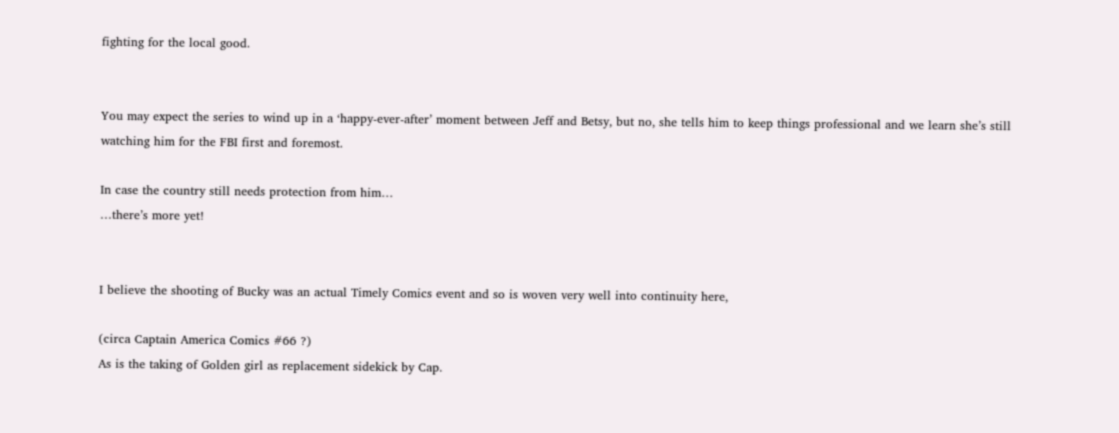fighting for the local good.


You may expect the series to wind up in a ‘happy-ever-after’ moment between Jeff and Betsy, but no, she tells him to keep things professional and we learn she’s still watching him for the FBI first and foremost.

In case the country still needs protection from him…
…there’s more yet!


I believe the shooting of Bucky was an actual Timely Comics event and so is woven very well into continuity here,

(circa Captain America Comics #66 ?)
As is the taking of Golden girl as replacement sidekick by Cap.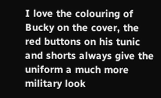I love the colouring of Bucky on the cover, the red buttons on his tunic and shorts always give the uniform a much more military look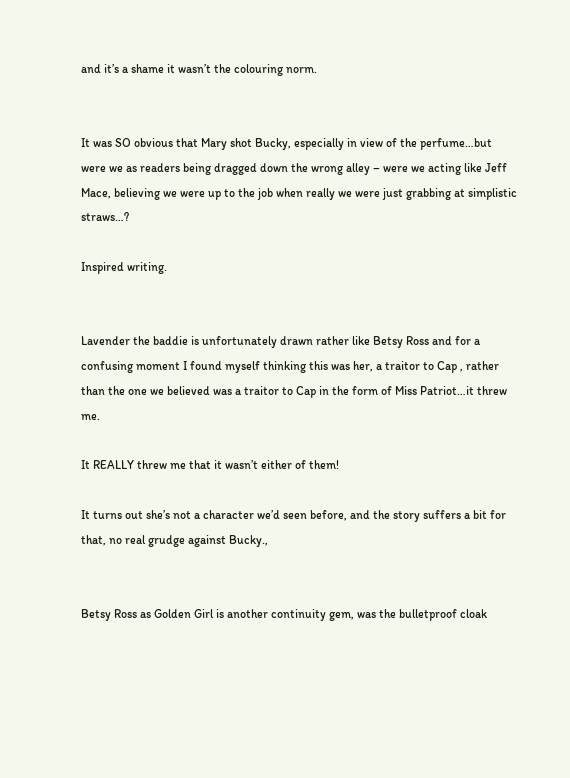and it’s a shame it wasn’t the colouring norm.


It was SO obvious that Mary shot Bucky, especially in view of the perfume…but were we as readers being dragged down the wrong alley – were we acting like Jeff Mace, believing we were up to the job when really we were just grabbing at simplistic straws…?

Inspired writing.


Lavender the baddie is unfortunately drawn rather like Betsy Ross and for a confusing moment I found myself thinking this was her, a traitor to Cap , rather than the one we believed was a traitor to Cap in the form of Miss Patriot…it threw me.

It REALLY threw me that it wasn’t either of them!

It turns out she’s not a character we’d seen before, and the story suffers a bit for that, no real grudge against Bucky.,


Betsy Ross as Golden Girl is another continuity gem, was the bulletproof cloak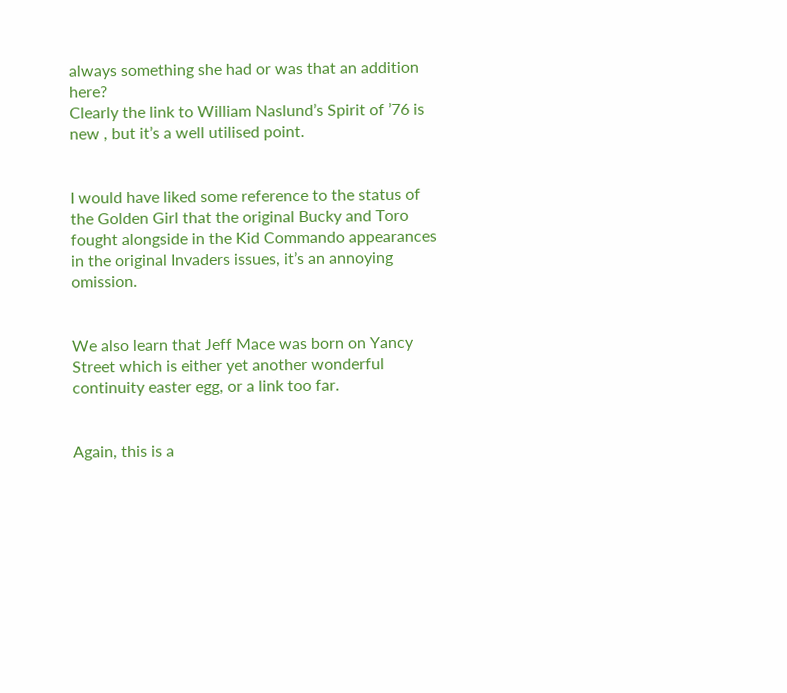always something she had or was that an addition here?
Clearly the link to William Naslund’s Spirit of ’76 is new , but it’s a well utilised point.


I would have liked some reference to the status of the Golden Girl that the original Bucky and Toro fought alongside in the Kid Commando appearances in the original Invaders issues, it’s an annoying omission.


We also learn that Jeff Mace was born on Yancy Street which is either yet another wonderful continuity easter egg, or a link too far.


Again, this is a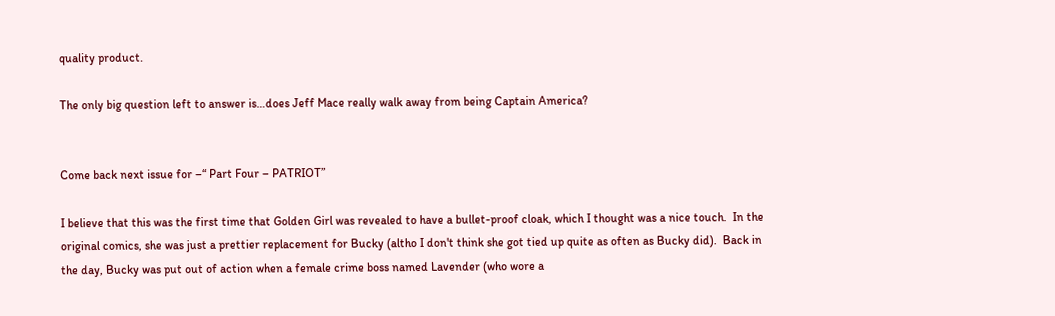quality product.

The only big question left to answer is…does Jeff Mace really walk away from being Captain America?


Come back next issue for –“ Part Four – PATRIOT”

I believe that this was the first time that Golden Girl was revealed to have a bullet-proof cloak, which I thought was a nice touch.  In the original comics, she was just a prettier replacement for Bucky (altho I don't think she got tied up quite as often as Bucky did).  Back in the day, Bucky was put out of action when a female crime boss named Lavender (who wore a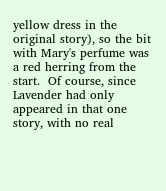yellow dress in the original story), so the bit with Mary's perfume was a red herring from the start.  Of course, since Lavender had only appeared in that one story, with no real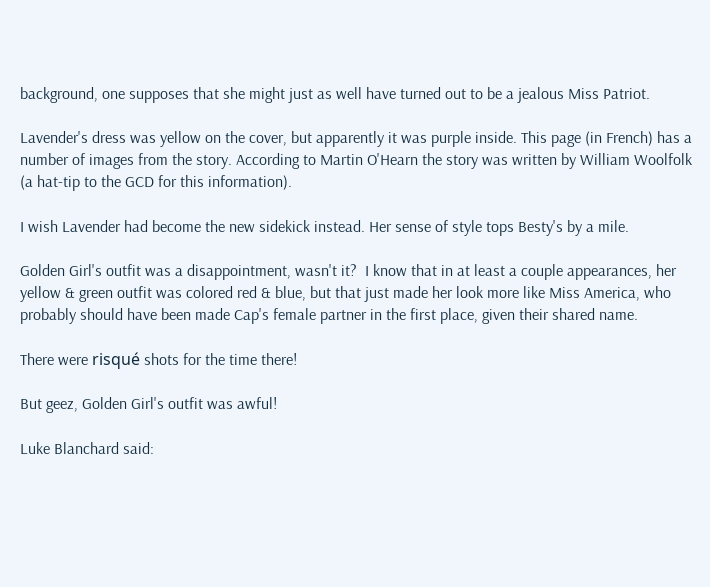background, one supposes that she might just as well have turned out to be a jealous Miss Patriot.

Lavender's dress was yellow on the cover, but apparently it was purple inside. This page (in French) has a number of images from the story. According to Martin O'Hearn the story was written by William Woolfolk (a hat-tip to the GCD for this information).

I wish Lavender had become the new sidekick instead. Her sense of style tops Besty's by a mile.

Golden Girl's outfit was a disappointment, wasn't it?  I know that in at least a couple appearances, her yellow & green outfit was colored red & blue, but that just made her look more like Miss America, who probably should have been made Cap's female partner in the first place, given their shared name.

There were risqué shots for the time there!

But geez, Golden Girl's outfit was awful!

Luke Blanchard said: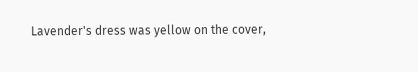Lavender's dress was yellow on the cover,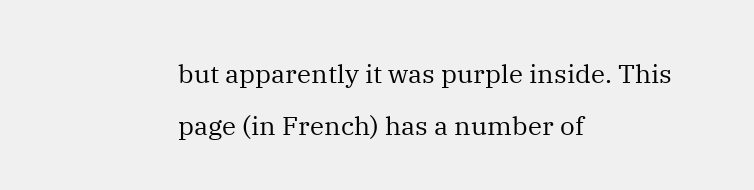but apparently it was purple inside. This page (in French) has a number of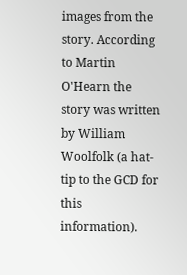images from the story. According to Martin O'Hearn the story was written by William Woolfolk (a hat-tip to the GCD for this information).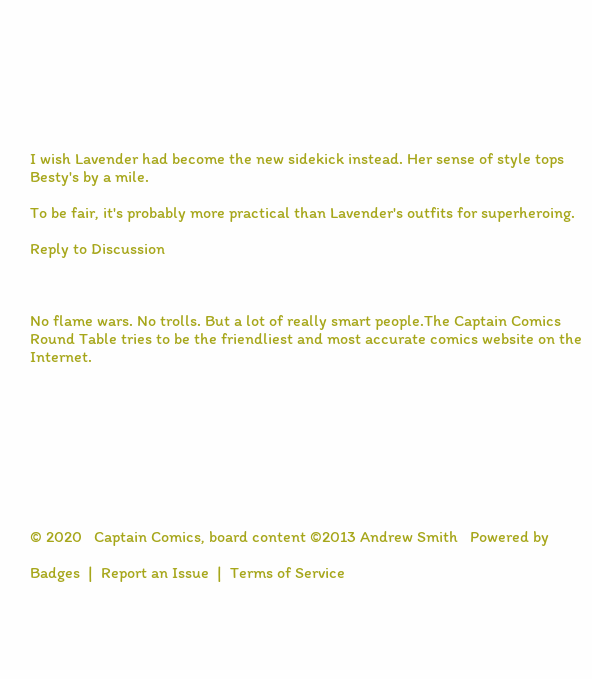I wish Lavender had become the new sidekick instead. Her sense of style tops Besty's by a mile.

To be fair, it's probably more practical than Lavender's outfits for superheroing.

Reply to Discussion



No flame wars. No trolls. But a lot of really smart people.The Captain Comics Round Table tries to be the friendliest and most accurate comics website on the Internet.









© 2020   Captain Comics, board content ©2013 Andrew Smith   Powered by

Badges  |  Report an Issue  |  Terms of Service